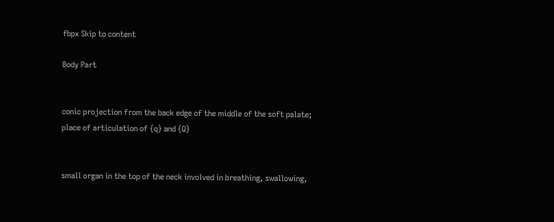fbpx Skip to content

Body Part


conic projection from the back edge of the middle of the soft palate; place of articulation of {q} and {Q}


small organ in the top of the neck involved in breathing, swallowing,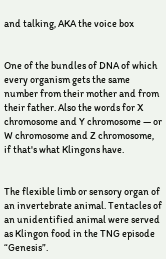and talking, AKA the voice box


One of the bundles of DNA of which every organism gets the same number from their mother and from their father. Also the words for X chromosome and Y chromosome — or W chromosome and Z chromosome, if that's what Klingons have.


The flexible limb or sensory organ of an invertebrate animal. Tentacles of an unidentified animal were served as Klingon food in the TNG episode “Genesis”.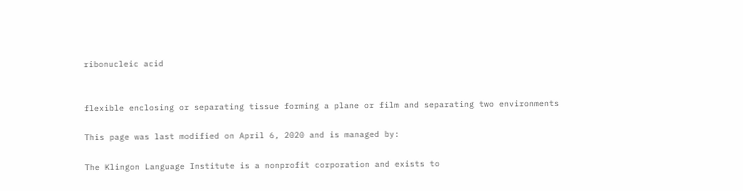ribonucleic acid


flexible enclosing or separating tissue forming a plane or film and separating two environments

This page was last modified on April 6, 2020 and is managed by:

The Klingon Language Institute is a nonprofit corporation and exists to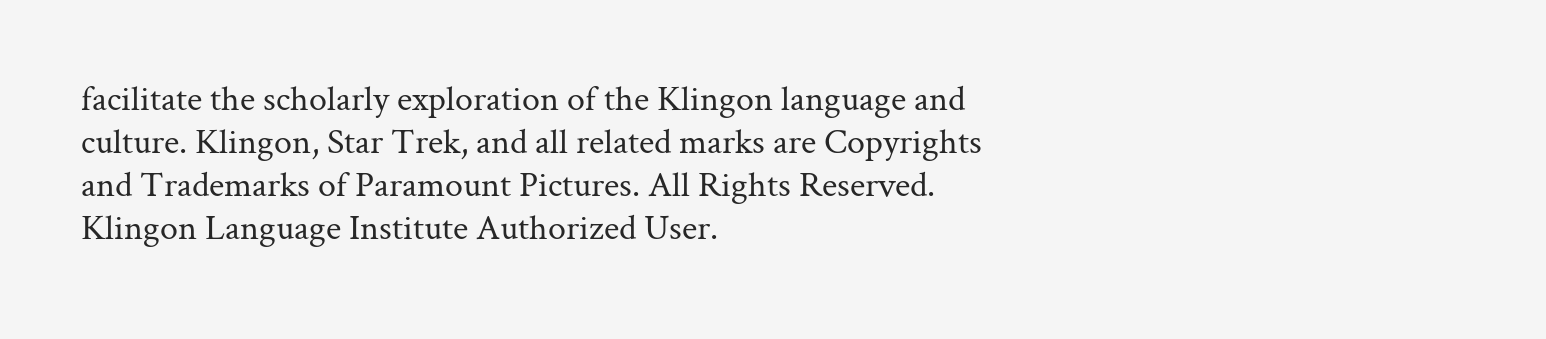facilitate the scholarly exploration of the Klingon language and culture. Klingon, Star Trek, and all related marks are Copyrights and Trademarks of Paramount Pictures. All Rights Reserved. Klingon Language Institute Authorized User.